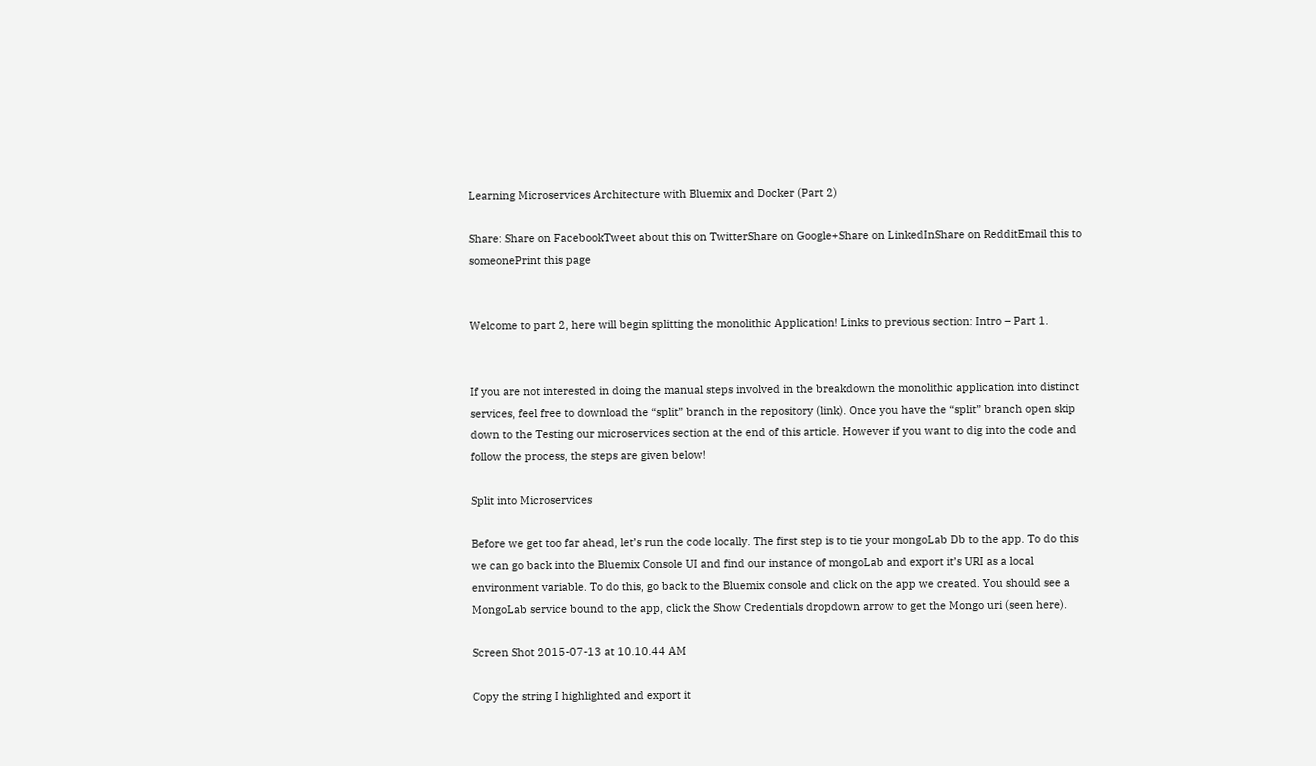Learning Microservices Architecture with Bluemix and Docker (Part 2)

Share: Share on FacebookTweet about this on TwitterShare on Google+Share on LinkedInShare on RedditEmail this to someonePrint this page


Welcome to part 2, here will begin splitting the monolithic Application! Links to previous section: Intro – Part 1.


If you are not interested in doing the manual steps involved in the breakdown the monolithic application into distinct services, feel free to download the “split” branch in the repository (link). Once you have the “split” branch open skip down to the Testing our microservices section at the end of this article. However if you want to dig into the code and follow the process, the steps are given below!

Split into Microservices

Before we get too far ahead, let’s run the code locally. The first step is to tie your mongoLab Db to the app. To do this we can go back into the Bluemix Console UI and find our instance of mongoLab and export it’s URI as a local environment variable. To do this, go back to the Bluemix console and click on the app we created. You should see a MongoLab service bound to the app, click the Show Credentials dropdown arrow to get the Mongo uri (seen here).

Screen Shot 2015-07-13 at 10.10.44 AM

Copy the string I highlighted and export it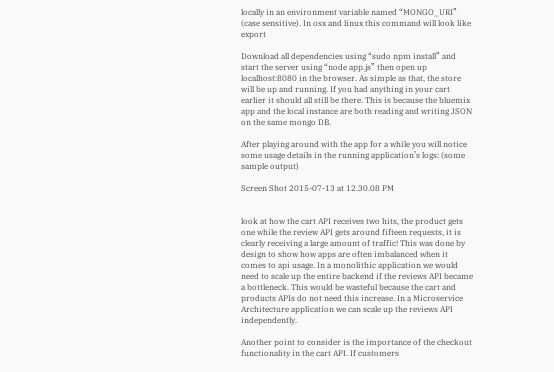locally in an environment variable named “MONGO_URI” (case sensitive). In osx and linux this command will look like export

Download all dependencies using “sudo npm install” and start the server using “node app.js” then open up localhost:8080 in the browser. As simple as that, the store will be up and running. If you had anything in your cart earlier it should all still be there. This is because the bluemix app and the local instance are both reading and writing JSON on the same mongo DB.

After playing around with the app for a while you will notice some usage details in the running application’s logs: (some sample output)

Screen Shot 2015-07-13 at 12.30.08 PM


look at how the cart API receives two hits, the product gets one while the review API gets around fifteen requests, it is clearly receiving a large amount of traffic! This was done by design to show how apps are often imbalanced when it comes to api usage. In a monolithic application we would need to scale up the entire backend if the reviews API became a bottleneck. This would be wasteful because the cart and products APIs do not need this increase. In a Microservice Architecture application we can scale up the reviews API independently.

Another point to consider is the importance of the checkout functionality in the cart API. If customers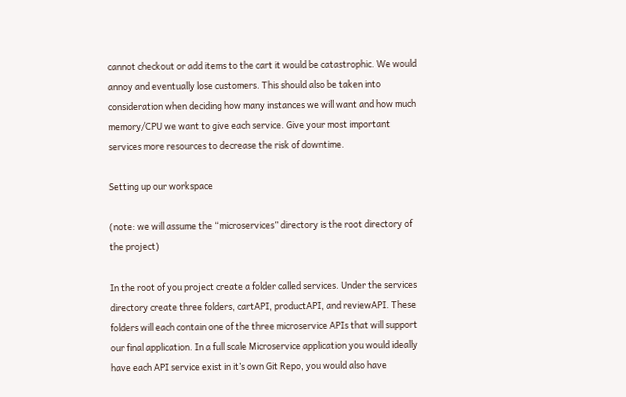cannot checkout or add items to the cart it would be catastrophic. We would annoy and eventually lose customers. This should also be taken into consideration when deciding how many instances we will want and how much memory/CPU we want to give each service. Give your most important services more resources to decrease the risk of downtime.

Setting up our workspace

(note: we will assume the “microservices” directory is the root directory of the project)

In the root of you project create a folder called services. Under the services directory create three folders, cartAPI, productAPI, and reviewAPI. These folders will each contain one of the three microservice APIs that will support our final application. In a full scale Microservice application you would ideally have each API service exist in it’s own Git Repo, you would also have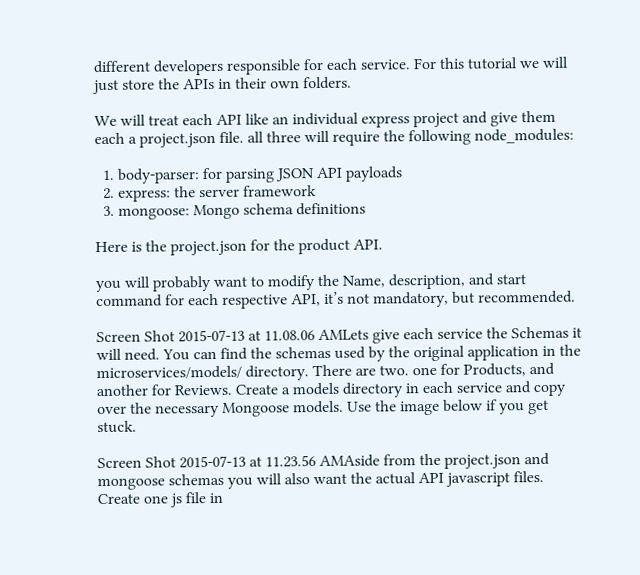different developers responsible for each service. For this tutorial we will just store the APIs in their own folders.

We will treat each API like an individual express project and give them each a project.json file. all three will require the following node_modules:

  1. body-parser: for parsing JSON API payloads
  2. express: the server framework
  3. mongoose: Mongo schema definitions

Here is the project.json for the product API.

you will probably want to modify the Name, description, and start command for each respective API, it’s not mandatory, but recommended.

Screen Shot 2015-07-13 at 11.08.06 AMLets give each service the Schemas it will need. You can find the schemas used by the original application in the microservices/models/ directory. There are two. one for Products, and another for Reviews. Create a models directory in each service and copy over the necessary Mongoose models. Use the image below if you get stuck.

Screen Shot 2015-07-13 at 11.23.56 AMAside from the project.json and mongoose schemas you will also want the actual API javascript files. Create one js file in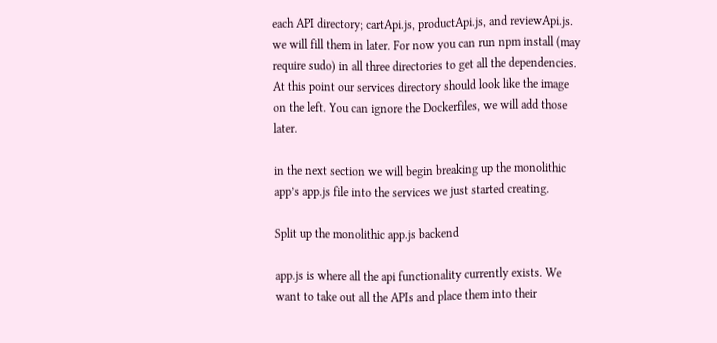each API directory; cartApi.js, productApi.js, and reviewApi.js. we will fill them in later. For now you can run npm install (may require sudo) in all three directories to get all the dependencies. At this point our services directory should look like the image on the left. You can ignore the Dockerfiles, we will add those later.

in the next section we will begin breaking up the monolithic app’s app.js file into the services we just started creating.

Split up the monolithic app.js backend

app.js is where all the api functionality currently exists. We want to take out all the APIs and place them into their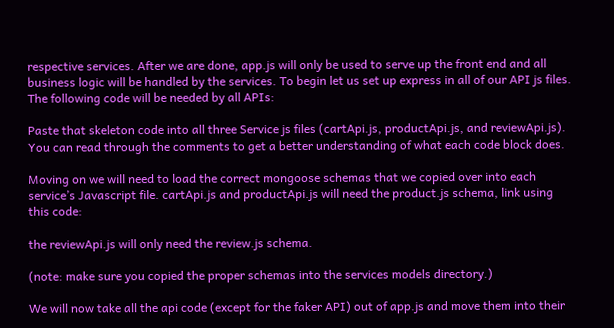respective services. After we are done, app.js will only be used to serve up the front end and all business logic will be handled by the services. To begin let us set up express in all of our API js files. The following code will be needed by all APIs:

Paste that skeleton code into all three Service js files (cartApi.js, productApi.js, and reviewApi.js). You can read through the comments to get a better understanding of what each code block does.

Moving on we will need to load the correct mongoose schemas that we copied over into each service’s Javascript file. cartApi.js and productApi.js will need the product.js schema, link using this code:

the reviewApi.js will only need the review.js schema.

(note: make sure you copied the proper schemas into the services models directory.)

We will now take all the api code (except for the faker API) out of app.js and move them into their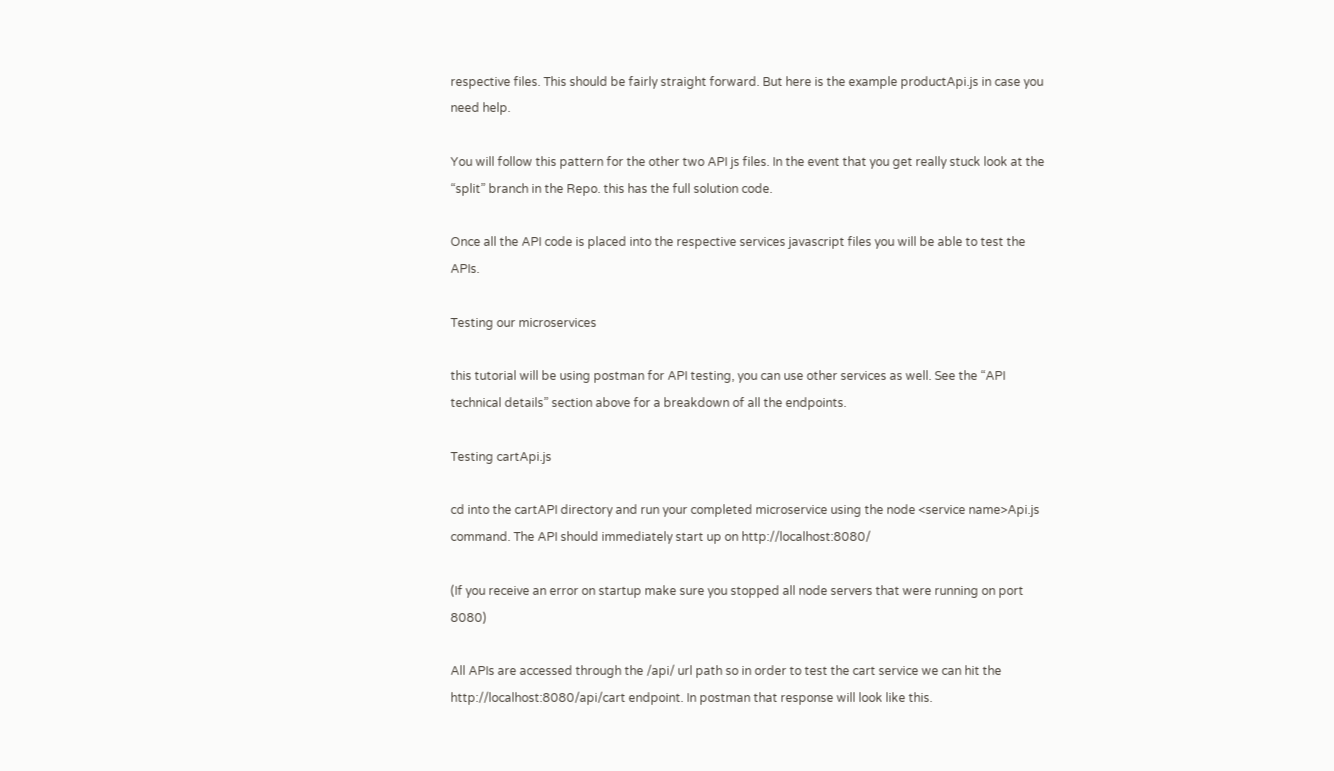respective files. This should be fairly straight forward. But here is the example productApi.js in case you need help.

You will follow this pattern for the other two API js files. In the event that you get really stuck look at the “split” branch in the Repo. this has the full solution code.

Once all the API code is placed into the respective services javascript files you will be able to test the APIs.

Testing our microservices

this tutorial will be using postman for API testing, you can use other services as well. See the “API technical details” section above for a breakdown of all the endpoints.

Testing cartApi.js

cd into the cartAPI directory and run your completed microservice using the node <service name>Api.js command. The API should immediately start up on http://localhost:8080/

(If you receive an error on startup make sure you stopped all node servers that were running on port 8080)

All APIs are accessed through the /api/ url path so in order to test the cart service we can hit the http://localhost:8080/api/cart endpoint. In postman that response will look like this.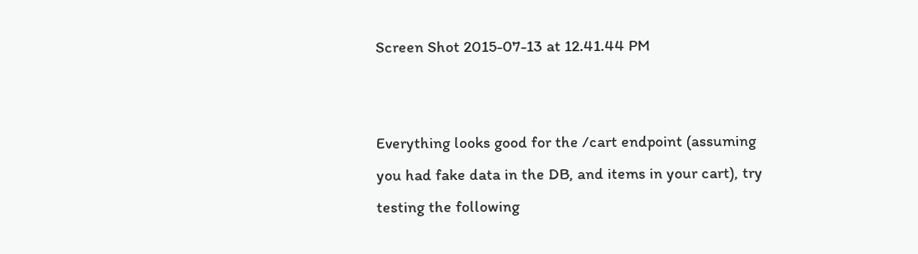Screen Shot 2015-07-13 at 12.41.44 PM


Everything looks good for the /cart endpoint (assuming you had fake data in the DB, and items in your cart), try testing the following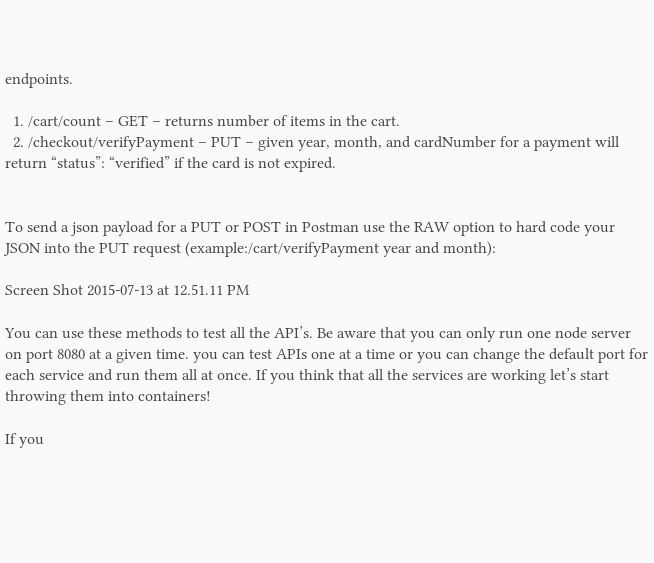endpoints.

  1. /cart/count – GET – returns number of items in the cart.
  2. /checkout/verifyPayment – PUT – given year, month, and cardNumber for a payment will return “status”: “verified” if the card is not expired.


To send a json payload for a PUT or POST in Postman use the RAW option to hard code your JSON into the PUT request (example:/cart/verifyPayment year and month):

Screen Shot 2015-07-13 at 12.51.11 PM

You can use these methods to test all the API’s. Be aware that you can only run one node server on port 8080 at a given time. you can test APIs one at a time or you can change the default port for each service and run them all at once. If you think that all the services are working let’s start throwing them into containers!

If you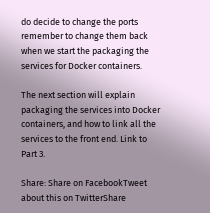do decide to change the ports remember to change them back when we start the packaging the services for Docker containers.

The next section will explain packaging the services into Docker containers, and how to link all the services to the front end. Link to Part 3.

Share: Share on FacebookTweet about this on TwitterShare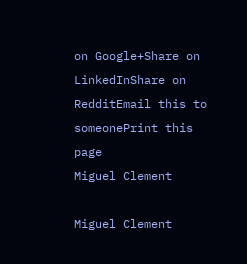on Google+Share on LinkedInShare on RedditEmail this to someonePrint this page
Miguel Clement

Miguel Clement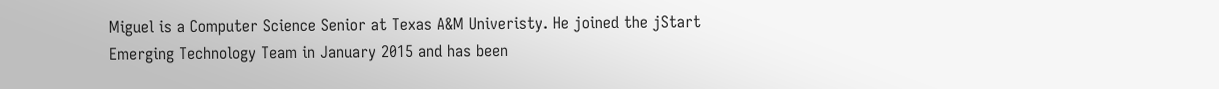Miguel is a Computer Science Senior at Texas A&M Univeristy. He joined the jStart Emerging Technology Team in January 2015 and has been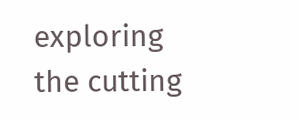exploring the cutting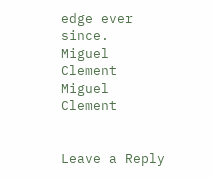edge ever since.
Miguel Clement
Miguel Clement


Leave a Reply